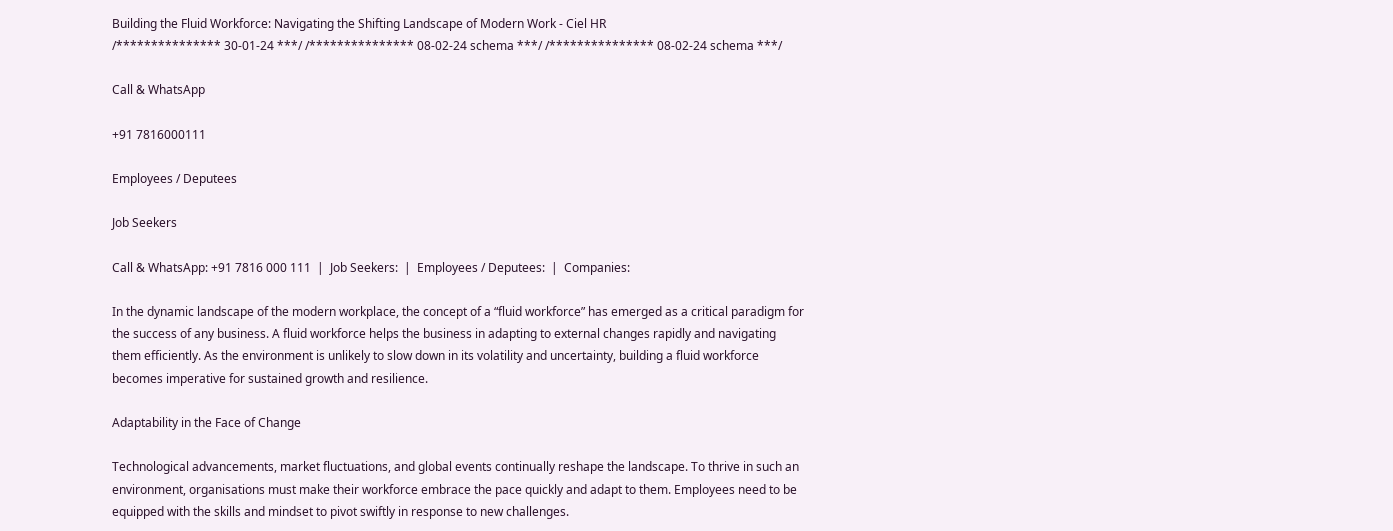Building the Fluid Workforce: Navigating the Shifting Landscape of Modern Work - Ciel HR
/*************** 30-01-24 ***/ /*************** 08-02-24 schema ***/ /*************** 08-02-24 schema ***/

Call & WhatsApp

+91 7816000111

Employees / Deputees

Job Seekers

Call & WhatsApp: +91 7816 000 111  |  Job Seekers:  |  Employees / Deputees:  |  Companies:

In the dynamic landscape of the modern workplace, the concept of a “fluid workforce” has emerged as a critical paradigm for the success of any business. A fluid workforce helps the business in adapting to external changes rapidly and navigating them efficiently. As the environment is unlikely to slow down in its volatility and uncertainty, building a fluid workforce becomes imperative for sustained growth and resilience.

Adaptability in the Face of Change

Technological advancements, market fluctuations, and global events continually reshape the landscape. To thrive in such an environment, organisations must make their workforce embrace the pace quickly and adapt to them. Employees need to be equipped with the skills and mindset to pivot swiftly in response to new challenges.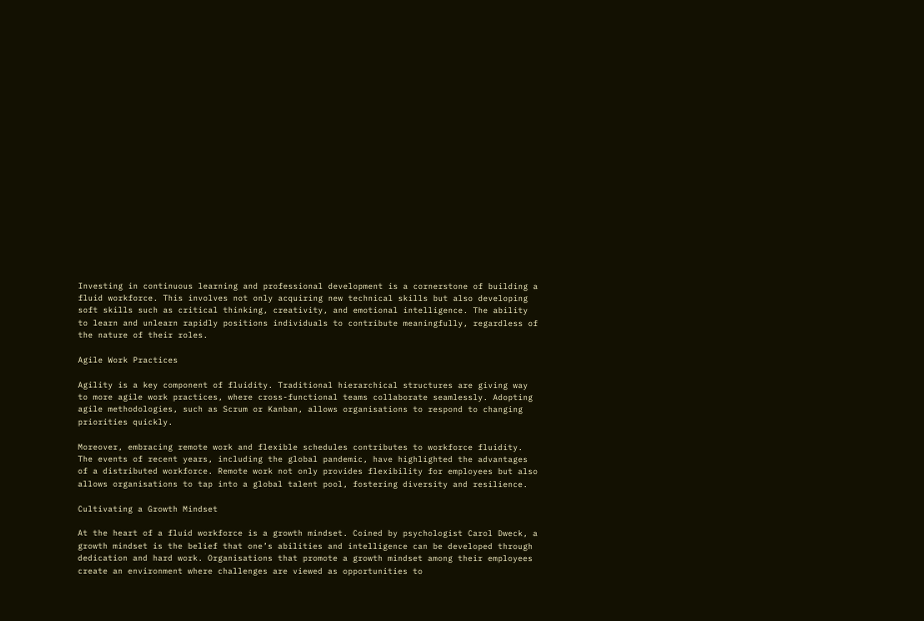Investing in continuous learning and professional development is a cornerstone of building a fluid workforce. This involves not only acquiring new technical skills but also developing soft skills such as critical thinking, creativity, and emotional intelligence. The ability to learn and unlearn rapidly positions individuals to contribute meaningfully, regardless of the nature of their roles.

Agile Work Practices

Agility is a key component of fluidity. Traditional hierarchical structures are giving way to more agile work practices, where cross-functional teams collaborate seamlessly. Adopting agile methodologies, such as Scrum or Kanban, allows organisations to respond to changing priorities quickly.

Moreover, embracing remote work and flexible schedules contributes to workforce fluidity. The events of recent years, including the global pandemic, have highlighted the advantages of a distributed workforce. Remote work not only provides flexibility for employees but also allows organisations to tap into a global talent pool, fostering diversity and resilience.

Cultivating a Growth Mindset

At the heart of a fluid workforce is a growth mindset. Coined by psychologist Carol Dweck, a growth mindset is the belief that one’s abilities and intelligence can be developed through dedication and hard work. Organisations that promote a growth mindset among their employees create an environment where challenges are viewed as opportunities to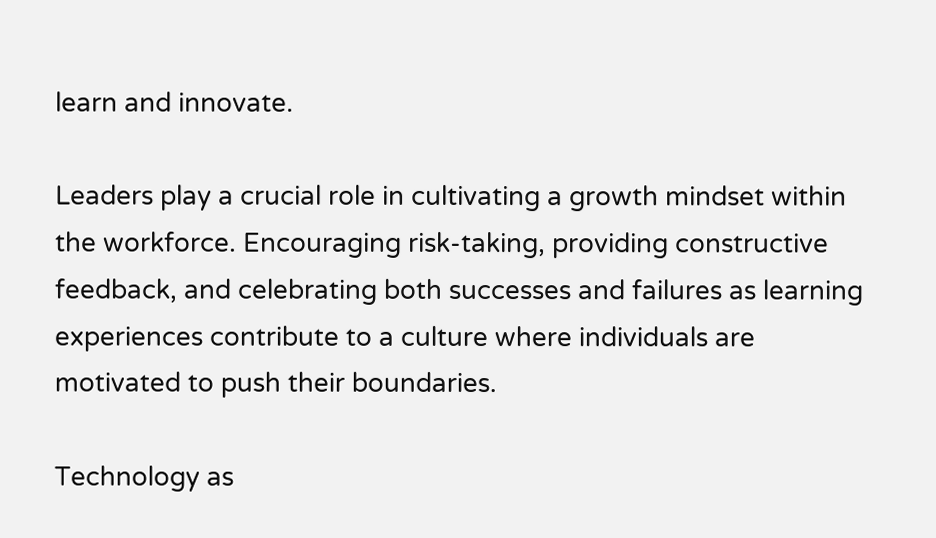learn and innovate.

Leaders play a crucial role in cultivating a growth mindset within the workforce. Encouraging risk-taking, providing constructive feedback, and celebrating both successes and failures as learning experiences contribute to a culture where individuals are motivated to push their boundaries.

Technology as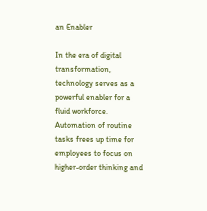an Enabler

In the era of digital transformation, technology serves as a powerful enabler for a fluid workforce. Automation of routine tasks frees up time for employees to focus on higher-order thinking and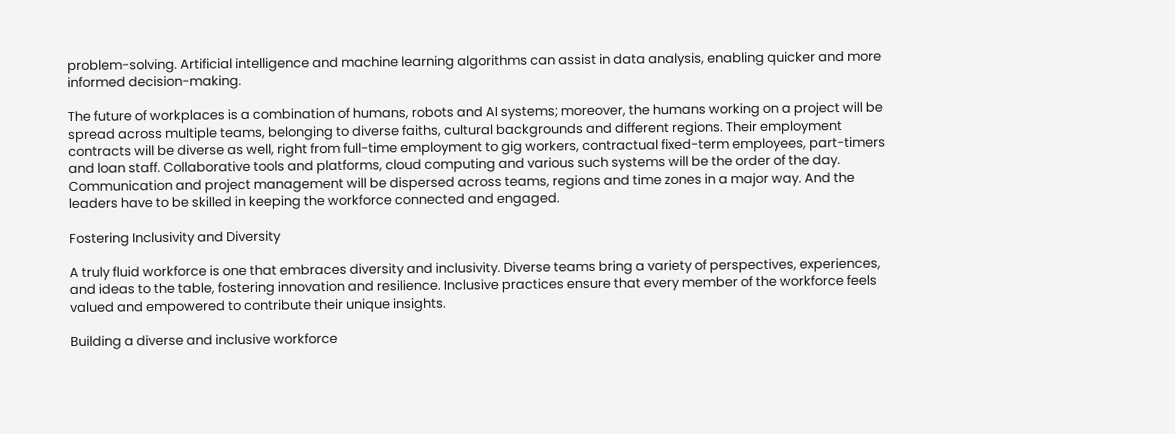problem-solving. Artificial intelligence and machine learning algorithms can assist in data analysis, enabling quicker and more informed decision-making.

The future of workplaces is a combination of humans, robots and AI systems; moreover, the humans working on a project will be spread across multiple teams, belonging to diverse faiths, cultural backgrounds and different regions. Their employment contracts will be diverse as well, right from full-time employment to gig workers, contractual fixed-term employees, part-timers and loan staff. Collaborative tools and platforms, cloud computing and various such systems will be the order of the day. Communication and project management will be dispersed across teams, regions and time zones in a major way. And the leaders have to be skilled in keeping the workforce connected and engaged.

Fostering Inclusivity and Diversity

A truly fluid workforce is one that embraces diversity and inclusivity. Diverse teams bring a variety of perspectives, experiences, and ideas to the table, fostering innovation and resilience. Inclusive practices ensure that every member of the workforce feels valued and empowered to contribute their unique insights.

Building a diverse and inclusive workforce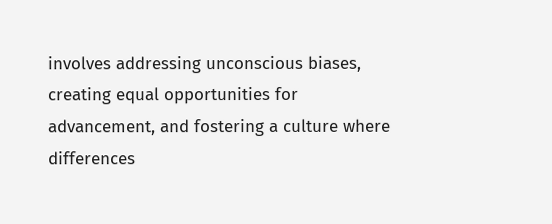involves addressing unconscious biases, creating equal opportunities for advancement, and fostering a culture where differences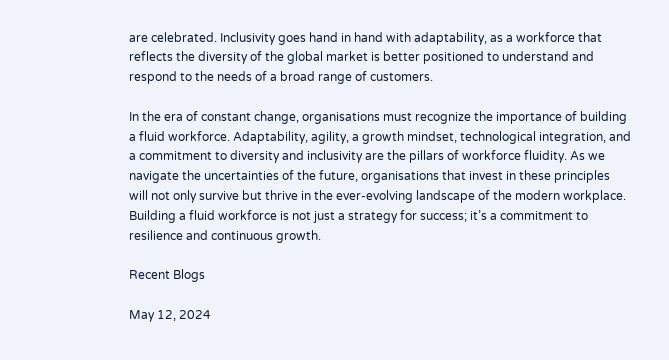are celebrated. Inclusivity goes hand in hand with adaptability, as a workforce that reflects the diversity of the global market is better positioned to understand and respond to the needs of a broad range of customers.

In the era of constant change, organisations must recognize the importance of building a fluid workforce. Adaptability, agility, a growth mindset, technological integration, and a commitment to diversity and inclusivity are the pillars of workforce fluidity. As we navigate the uncertainties of the future, organisations that invest in these principles will not only survive but thrive in the ever-evolving landscape of the modern workplace. Building a fluid workforce is not just a strategy for success; it’s a commitment to resilience and continuous growth.

Recent Blogs

May 12, 2024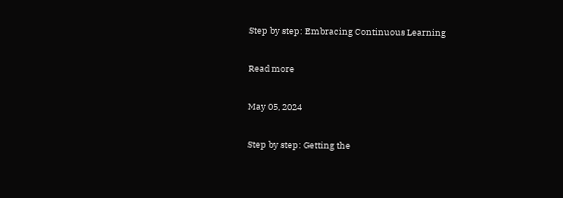Step by step: Embracing Continuous Learning

Read more

May 05, 2024

Step by step: Getting the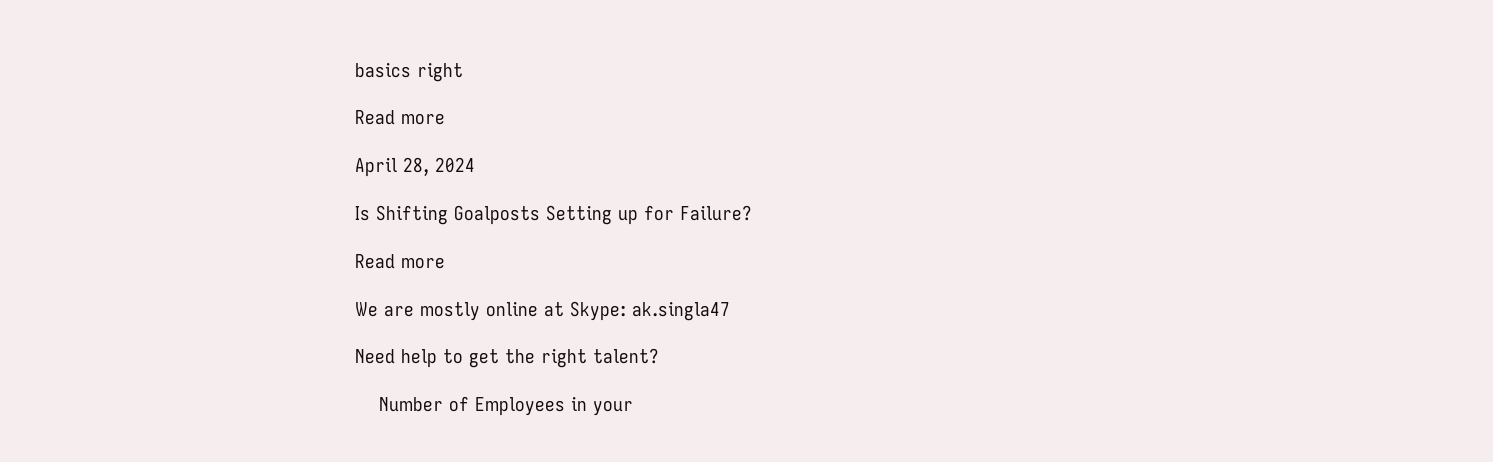basics right

Read more

April 28, 2024

Is Shifting Goalposts Setting up for Failure?

Read more

We are mostly online at Skype: ak.singla47

Need help to get the right talent?

    Number of Employees in your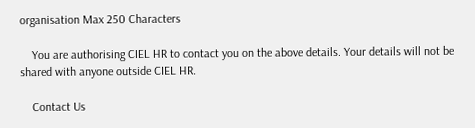organisation Max 250 Characters

    You are authorising CIEL HR to contact you on the above details. Your details will not be shared with anyone outside CIEL HR.

    Contact Us